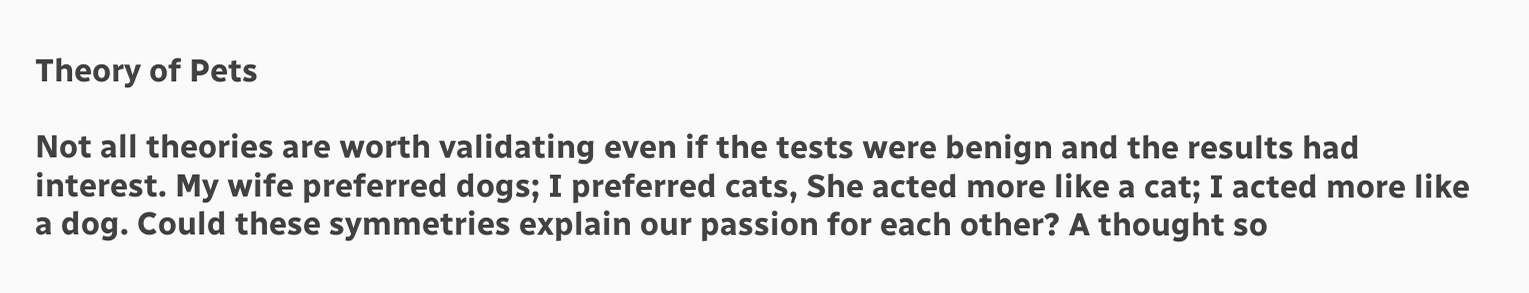Theory of Pets

Not all theories are worth validating even if the tests were benign and the results had interest. My wife preferred dogs; I preferred cats, She acted more like a cat; I acted more like a dog. Could these symmetries explain our passion for each other? A thought so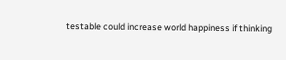testable could increase world happiness if thinking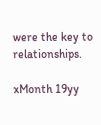were the key to relationships.

xMonth 19yy